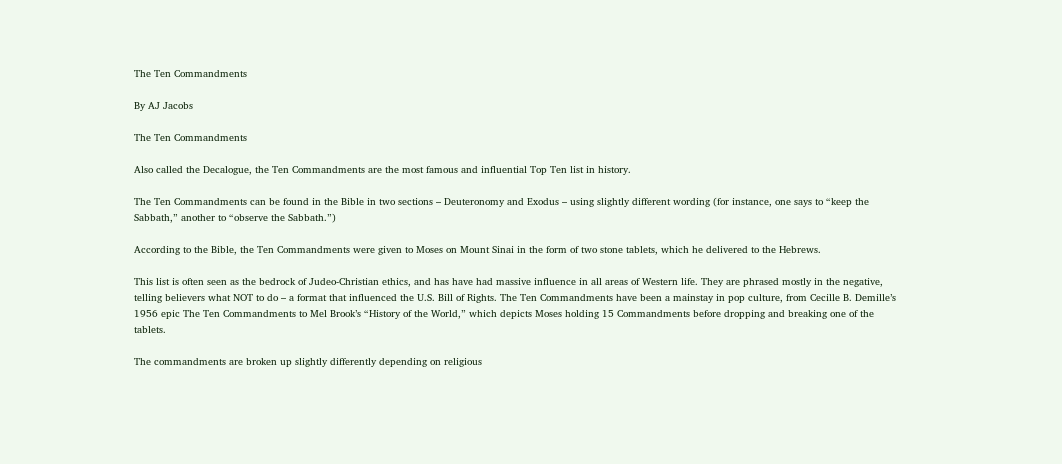The Ten Commandments

By AJ Jacobs

The Ten Commandments

Also called the Decalogue, the Ten Commandments are the most famous and influential Top Ten list in history.

The Ten Commandments can be found in the Bible in two sections – Deuteronomy and Exodus – using slightly different wording (for instance, one says to “keep the Sabbath,” another to “observe the Sabbath.”)

According to the Bible, the Ten Commandments were given to Moses on Mount Sinai in the form of two stone tablets, which he delivered to the Hebrews.

This list is often seen as the bedrock of Judeo-Christian ethics, and has have had massive influence in all areas of Western life. They are phrased mostly in the negative, telling believers what NOT to do – a format that influenced the U.S. Bill of Rights. The Ten Commandments have been a mainstay in pop culture, from Cecille B. Demille’s 1956 epic The Ten Commandments to Mel Brook’s “History of the World,” which depicts Moses holding 15 Commandments before dropping and breaking one of the tablets.

The commandments are broken up slightly differently depending on religious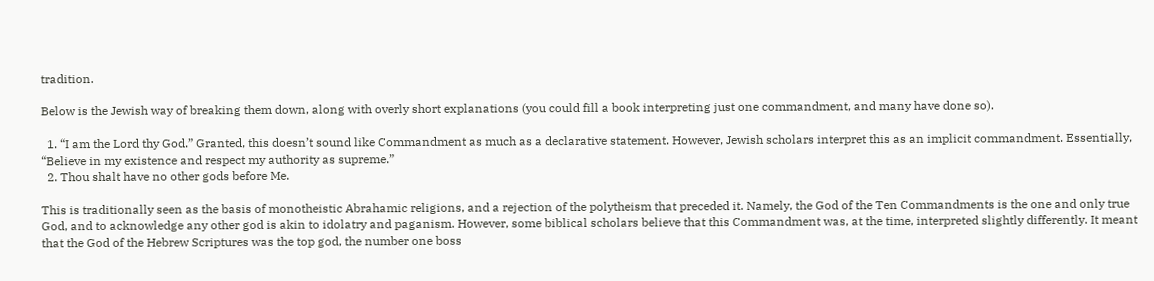tradition.

Below is the Jewish way of breaking them down, along with overly short explanations (you could fill a book interpreting just one commandment, and many have done so).

  1. “I am the Lord thy God.” Granted, this doesn’t sound like Commandment as much as a declarative statement. However, Jewish scholars interpret this as an implicit commandment. Essentially, “Believe in my existence and respect my authority as supreme.”
  2. Thou shalt have no other gods before Me.

This is traditionally seen as the basis of monotheistic Abrahamic religions, and a rejection of the polytheism that preceded it. Namely, the God of the Ten Commandments is the one and only true God, and to acknowledge any other god is akin to idolatry and paganism. However, some biblical scholars believe that this Commandment was, at the time, interpreted slightly differently. It meant that the God of the Hebrew Scriptures was the top god, the number one boss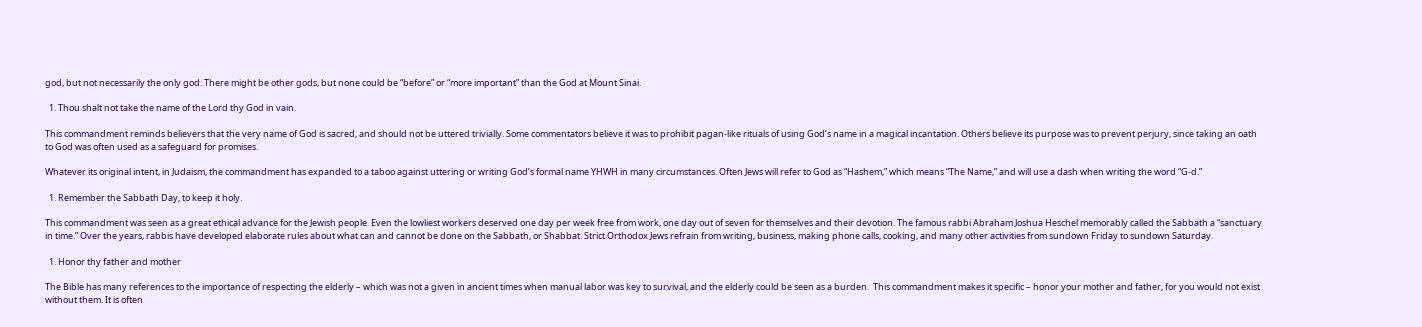god, but not necessarily the only god. There might be other gods, but none could be “before” or “more important” than the God at Mount Sinai.

  1. Thou shalt not take the name of the Lord thy God in vain.

This commandment reminds believers that the very name of God is sacred, and should not be uttered trivially. Some commentators believe it was to prohibit pagan-like rituals of using God’s name in a magical incantation. Others believe its purpose was to prevent perjury, since taking an oath to God was often used as a safeguard for promises.

Whatever its original intent, in Judaism, the commandment has expanded to a taboo against uttering or writing God’s formal name YHWH in many circumstances. Often Jews will refer to God as “Hashem,” which means “The Name,” and will use a dash when writing the word “G-d.”

  1. Remember the Sabbath Day, to keep it holy.

This commandment was seen as a great ethical advance for the Jewish people. Even the lowliest workers deserved one day per week free from work, one day out of seven for themselves and their devotion. The famous rabbi Abraham Joshua Heschel memorably called the Sabbath a “sanctuary in time.” Over the years, rabbis have developed elaborate rules about what can and cannot be done on the Sabbath, or Shabbat. Strict Orthodox Jews refrain from writing, business, making phone calls, cooking, and many other activities from sundown Friday to sundown Saturday.

  1. Honor thy father and mother

The Bible has many references to the importance of respecting the elderly – which was not a given in ancient times when manual labor was key to survival, and the elderly could be seen as a burden.  This commandment makes it specific – honor your mother and father, for you would not exist without them. It is often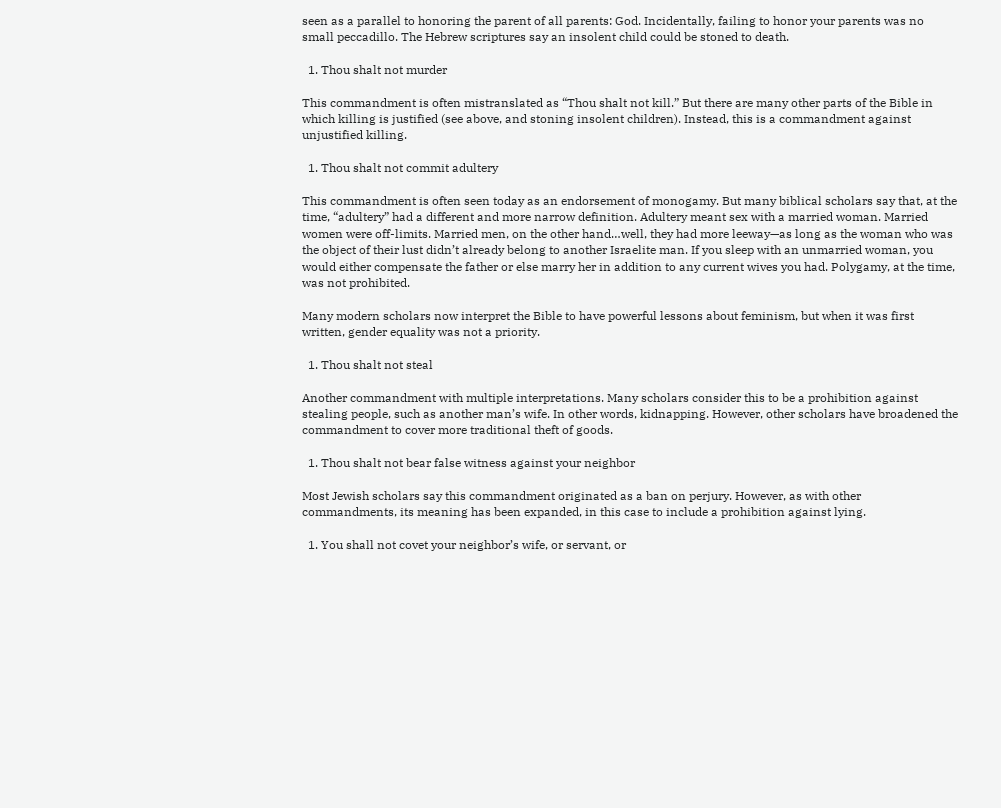seen as a parallel to honoring the parent of all parents: God. Incidentally, failing to honor your parents was no small peccadillo. The Hebrew scriptures say an insolent child could be stoned to death.

  1. Thou shalt not murder

This commandment is often mistranslated as “Thou shalt not kill.” But there are many other parts of the Bible in which killing is justified (see above, and stoning insolent children). Instead, this is a commandment against unjustified killing.

  1. Thou shalt not commit adultery

This commandment is often seen today as an endorsement of monogamy. But many biblical scholars say that, at the time, “adultery” had a different and more narrow definition. Adultery meant sex with a married woman. Married women were off-limits. Married men, on the other hand…well, they had more leeway—as long as the woman who was the object of their lust didn’t already belong to another Israelite man. If you sleep with an unmarried woman, you would either compensate the father or else marry her in addition to any current wives you had. Polygamy, at the time, was not prohibited.

Many modern scholars now interpret the Bible to have powerful lessons about feminism, but when it was first written, gender equality was not a priority.

  1. Thou shalt not steal

Another commandment with multiple interpretations. Many scholars consider this to be a prohibition against stealing people, such as another man’s wife. In other words, kidnapping. However, other scholars have broadened the commandment to cover more traditional theft of goods.

  1. Thou shalt not bear false witness against your neighbor

Most Jewish scholars say this commandment originated as a ban on perjury. However, as with other commandments, its meaning has been expanded, in this case to include a prohibition against lying.

  1. You shall not covet your neighbor’s wife, or servant, or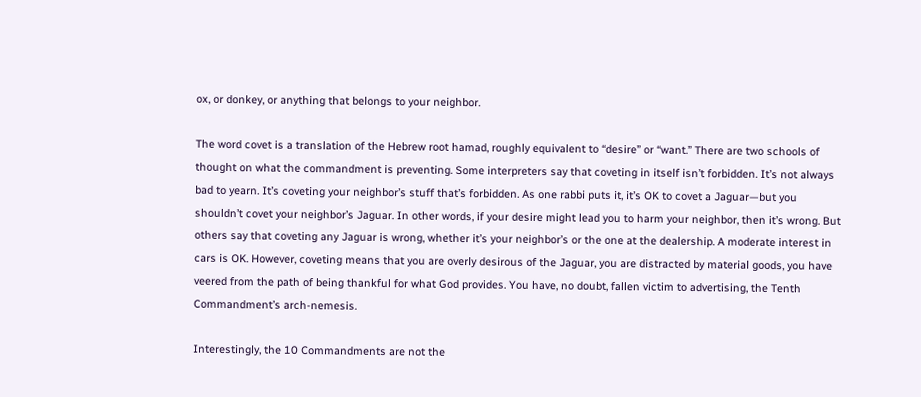ox, or donkey, or anything that belongs to your neighbor.

The word covet is a translation of the Hebrew root hamad, roughly equivalent to “desire” or “want.” There are two schools of thought on what the commandment is preventing. Some interpreters say that coveting in itself isn’t forbidden. It’s not always bad to yearn. It’s coveting your neighbor’s stuff that’s forbidden. As one rabbi puts it, it’s OK to covet a Jaguar—but you shouldn’t covet your neighbor’s Jaguar. In other words, if your desire might lead you to harm your neighbor, then it’s wrong. But others say that coveting any Jaguar is wrong, whether it’s your neighbor’s or the one at the dealership. A moderate interest in cars is OK. However, coveting means that you are overly desirous of the Jaguar, you are distracted by material goods, you have veered from the path of being thankful for what God provides. You have, no doubt, fallen victim to advertising, the Tenth Commandment’s arch-nemesis.

Interestingly, the 10 Commandments are not the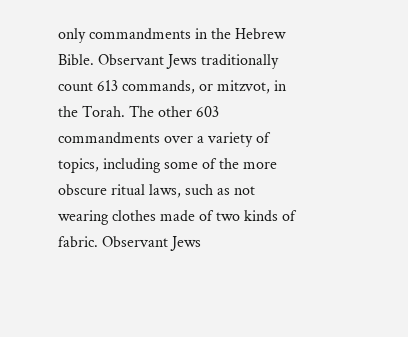only commandments in the Hebrew Bible. Observant Jews traditionally count 613 commands, or mitzvot, in the Torah. The other 603 commandments over a variety of topics, including some of the more obscure ritual laws, such as not wearing clothes made of two kinds of fabric. Observant Jews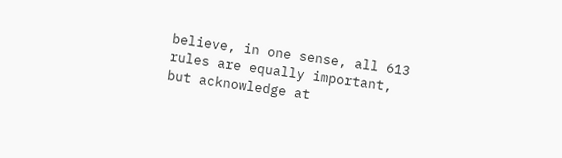believe, in one sense, all 613 rules are equally important, but acknowledge at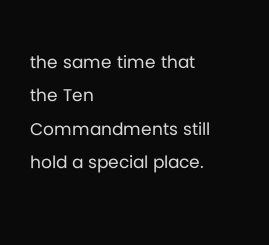the same time that the Ten Commandments still hold a special place.